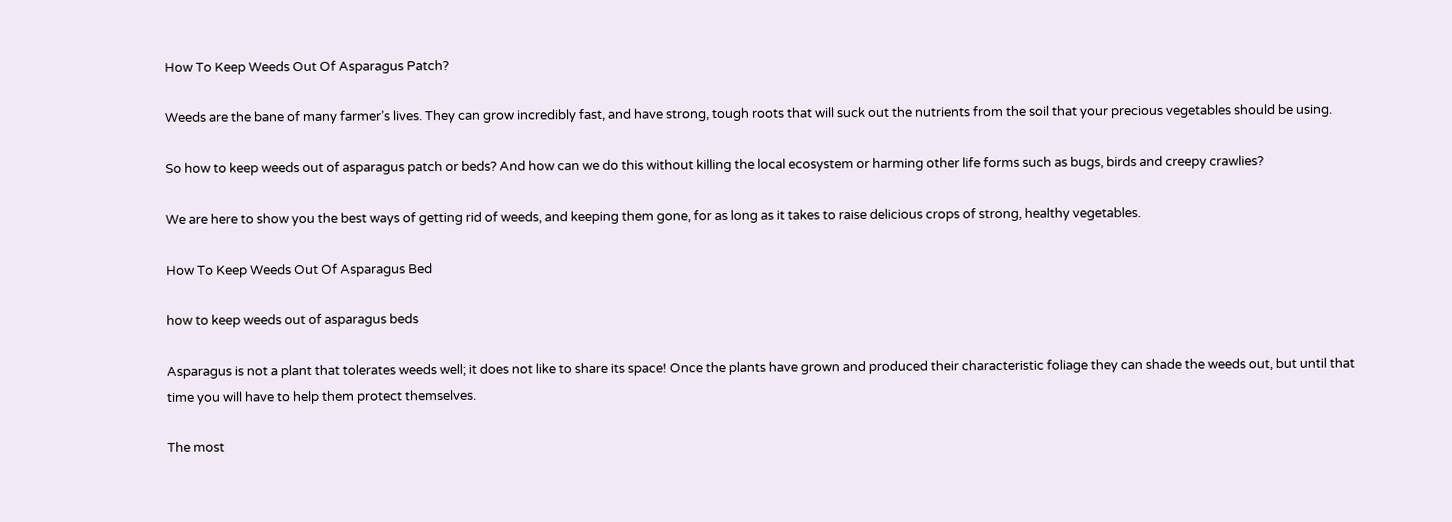How To Keep Weeds Out Of Asparagus Patch?

Weeds are the bane of many farmer’s lives. They can grow incredibly fast, and have strong, tough roots that will suck out the nutrients from the soil that your precious vegetables should be using.

So how to keep weeds out of asparagus patch or beds? And how can we do this without killing the local ecosystem or harming other life forms such as bugs, birds and creepy crawlies?

We are here to show you the best ways of getting rid of weeds, and keeping them gone, for as long as it takes to raise delicious crops of strong, healthy vegetables.

How To Keep Weeds Out Of Asparagus Bed

how to keep weeds out of asparagus beds

Asparagus is not a plant that tolerates weeds well; it does not like to share its space! Once the plants have grown and produced their characteristic foliage they can shade the weeds out, but until that time you will have to help them protect themselves.

The most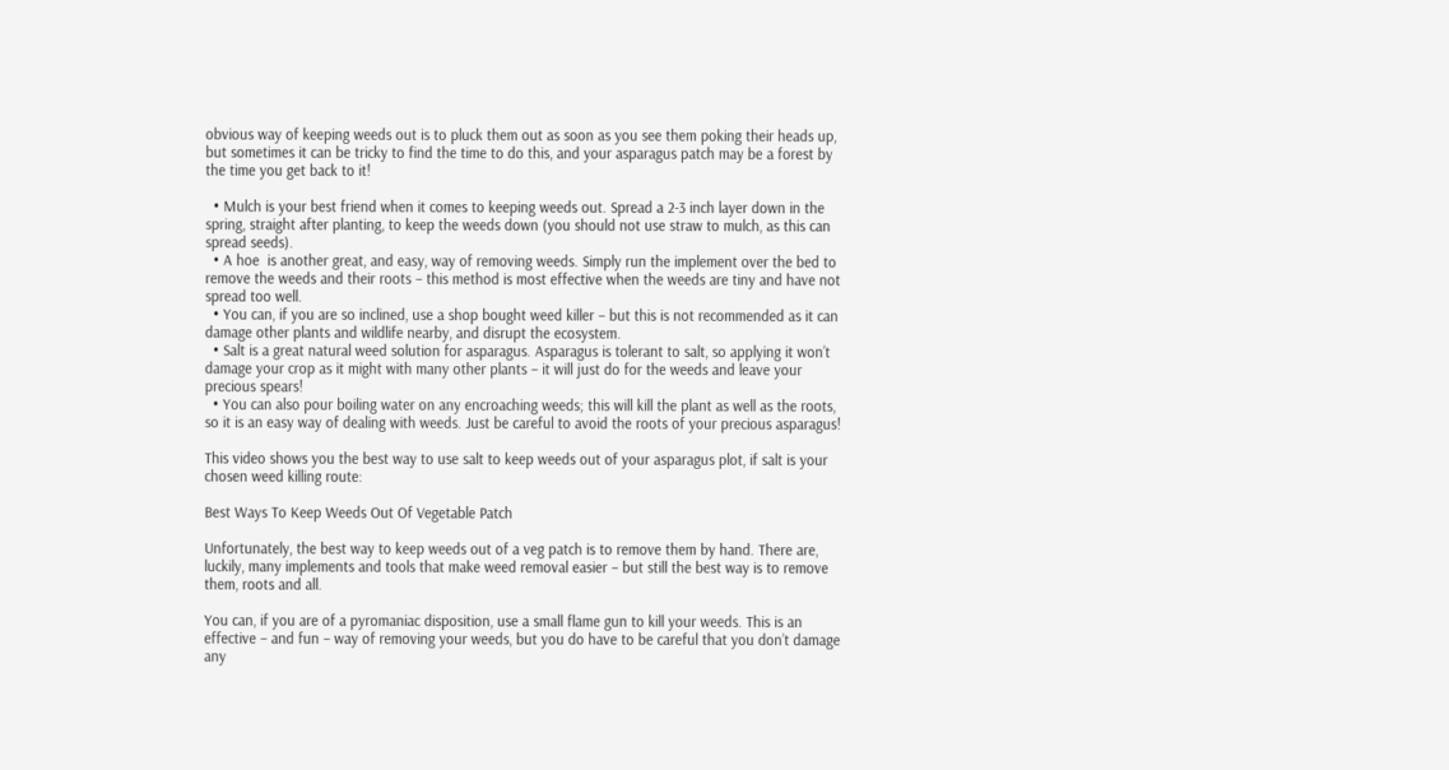obvious way of keeping weeds out is to pluck them out as soon as you see them poking their heads up, but sometimes it can be tricky to find the time to do this, and your asparagus patch may be a forest by the time you get back to it!

  • Mulch is your best friend when it comes to keeping weeds out. Spread a 2-3 inch layer down in the spring, straight after planting, to keep the weeds down (you should not use straw to mulch, as this can spread seeds).
  • A hoe  is another great, and easy, way of removing weeds. Simply run the implement over the bed to remove the weeds and their roots – this method is most effective when the weeds are tiny and have not spread too well.
  • You can, if you are so inclined, use a shop bought weed killer – but this is not recommended as it can damage other plants and wildlife nearby, and disrupt the ecosystem.
  • Salt is a great natural weed solution for asparagus. Asparagus is tolerant to salt, so applying it won’t damage your crop as it might with many other plants – it will just do for the weeds and leave your precious spears!
  • You can also pour boiling water on any encroaching weeds; this will kill the plant as well as the roots, so it is an easy way of dealing with weeds. Just be careful to avoid the roots of your precious asparagus!

This video shows you the best way to use salt to keep weeds out of your asparagus plot, if salt is your chosen weed killing route:

Best Ways To Keep Weeds Out Of Vegetable Patch

Unfortunately, the best way to keep weeds out of a veg patch is to remove them by hand. There are, luckily, many implements and tools that make weed removal easier – but still the best way is to remove them, roots and all.

You can, if you are of a pyromaniac disposition, use a small flame gun to kill your weeds. This is an effective – and fun – way of removing your weeds, but you do have to be careful that you don’t damage any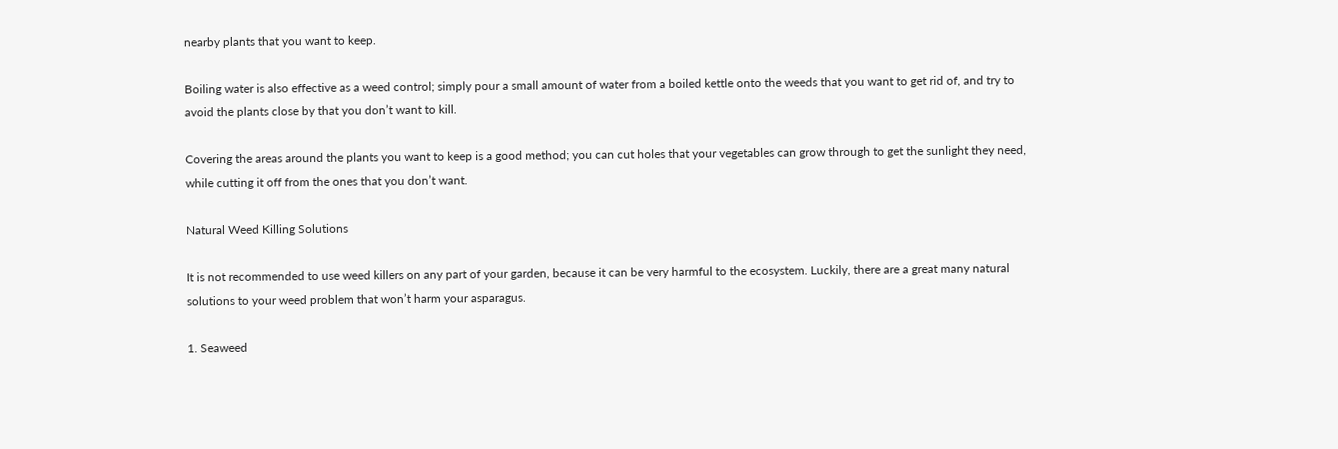nearby plants that you want to keep.

Boiling water is also effective as a weed control; simply pour a small amount of water from a boiled kettle onto the weeds that you want to get rid of, and try to avoid the plants close by that you don’t want to kill.

Covering the areas around the plants you want to keep is a good method; you can cut holes that your vegetables can grow through to get the sunlight they need, while cutting it off from the ones that you don’t want.

Natural Weed Killing Solutions

It is not recommended to use weed killers on any part of your garden, because it can be very harmful to the ecosystem. Luckily, there are a great many natural solutions to your weed problem that won’t harm your asparagus.

1. Seaweed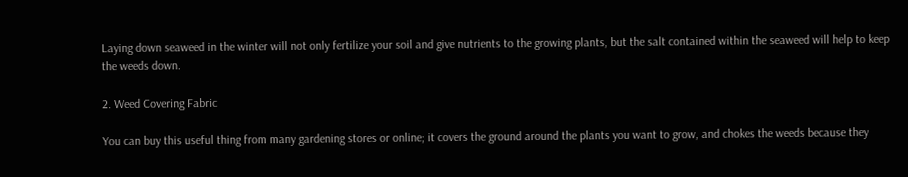Laying down seaweed in the winter will not only fertilize your soil and give nutrients to the growing plants, but the salt contained within the seaweed will help to keep the weeds down.

2. Weed Covering Fabric

You can buy this useful thing from many gardening stores or online; it covers the ground around the plants you want to grow, and chokes the weeds because they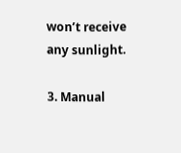won’t receive any sunlight.

3. Manual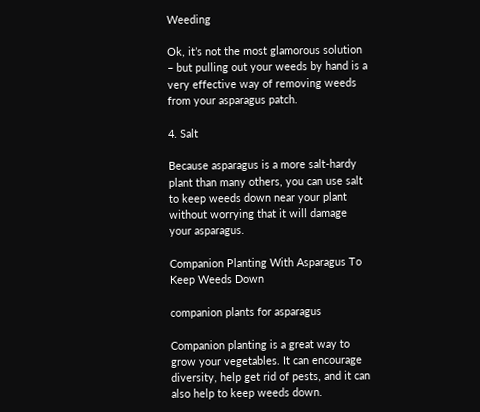Weeding

Ok, it’s not the most glamorous solution – but pulling out your weeds by hand is a very effective way of removing weeds from your asparagus patch.

4. Salt

Because asparagus is a more salt-hardy plant than many others, you can use salt to keep weeds down near your plant without worrying that it will damage your asparagus.

Companion Planting With Asparagus To Keep Weeds Down

companion plants for asparagus

Companion planting is a great way to grow your vegetables. It can encourage diversity, help get rid of pests, and it can also help to keep weeds down.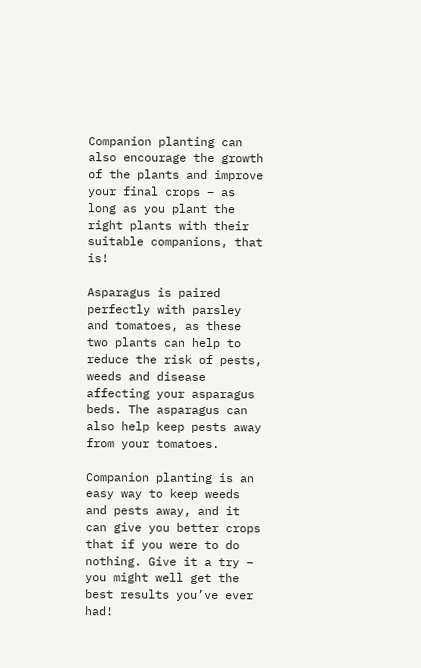Companion planting can also encourage the growth of the plants and improve your final crops – as long as you plant the right plants with their suitable companions, that is!

Asparagus is paired perfectly with parsley and tomatoes, as these two plants can help to reduce the risk of pests, weeds and disease affecting your asparagus beds. The asparagus can also help keep pests away from your tomatoes.

Companion planting is an easy way to keep weeds and pests away, and it can give you better crops that if you were to do nothing. Give it a try – you might well get the best results you’ve ever had!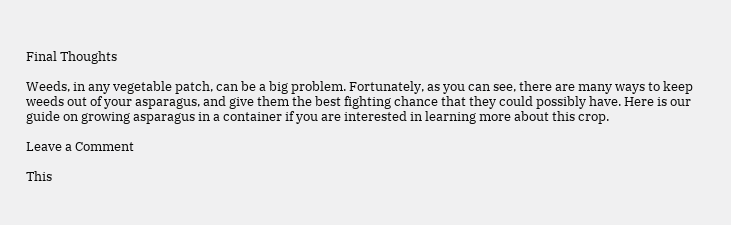Final Thoughts

Weeds, in any vegetable patch, can be a big problem. Fortunately, as you can see, there are many ways to keep weeds out of your asparagus, and give them the best fighting chance that they could possibly have. Here is our guide on growing asparagus in a container if you are interested in learning more about this crop.

Leave a Comment

This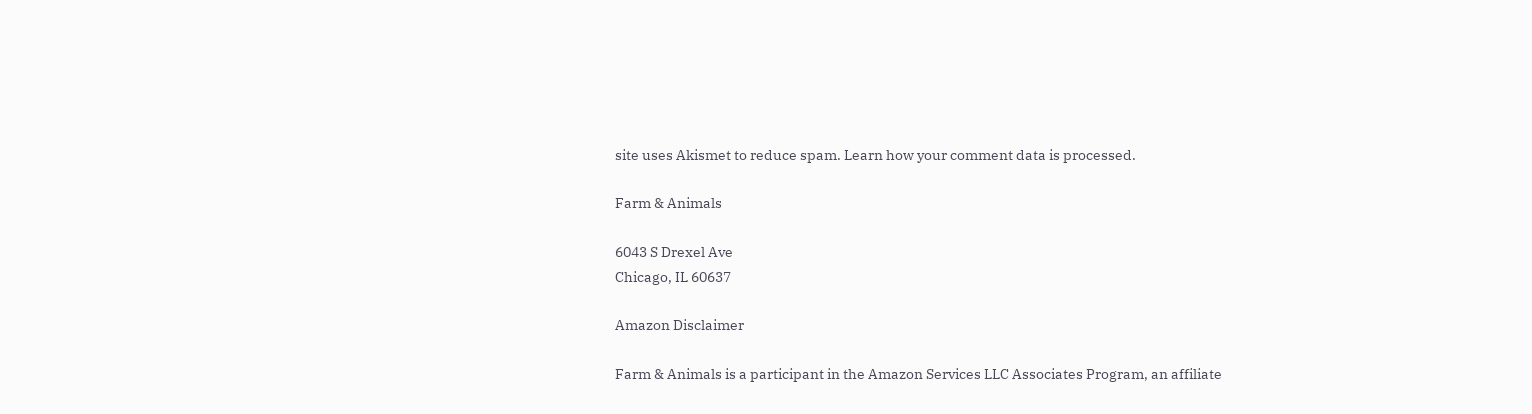site uses Akismet to reduce spam. Learn how your comment data is processed.

Farm & Animals

6043 S Drexel Ave
Chicago, IL 60637

Amazon Disclaimer

Farm & Animals is a participant in the Amazon Services LLC Associates Program, an affiliate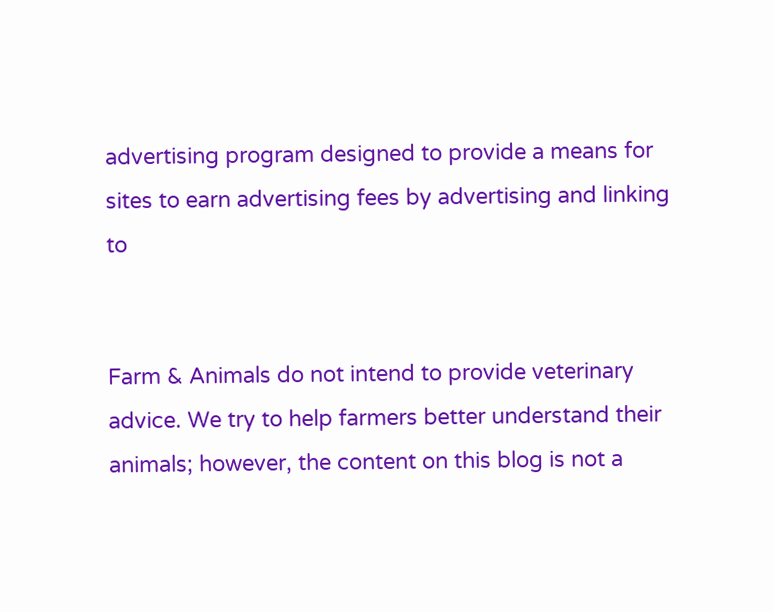advertising program designed to provide a means for sites to earn advertising fees by advertising and linking to


Farm & Animals do not intend to provide veterinary advice. We try to help farmers better understand their animals; however, the content on this blog is not a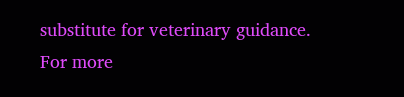substitute for veterinary guidance. For more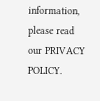information, please read our PRIVACY POLICY.